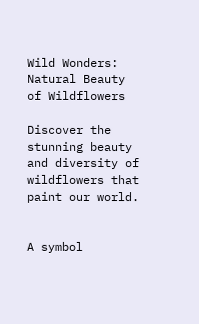Wild Wonders: Natural Beauty of Wildflowers

Discover the stunning beauty and diversity of wildflowers that paint our world.


A symbol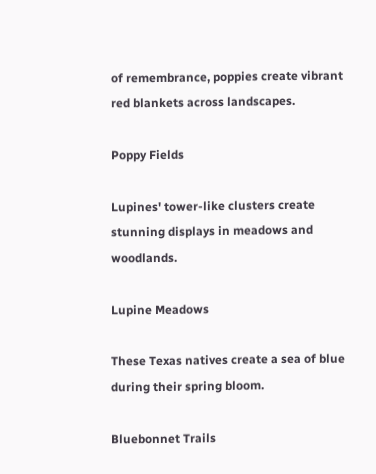of remembrance, poppies create vibrant red blankets across landscapes.

Poppy Fields

Lupines' tower-like clusters create stunning displays in meadows and woodlands.

Lupine Meadows

These Texas natives create a sea of blue during their spring bloom.

Bluebonnet Trails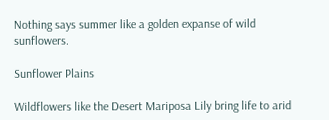Nothing says summer like a golden expanse of wild sunflowers.

Sunflower Plains

Wildflowers like the Desert Mariposa Lily bring life to arid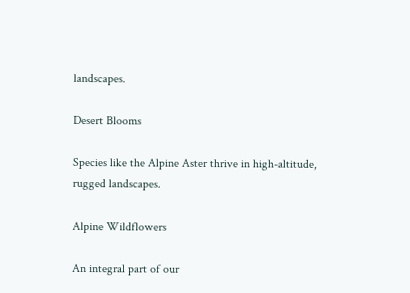landscapes.

Desert Blooms

Species like the Alpine Aster thrive in high-altitude, rugged landscapes.

Alpine Wildflowers

An integral part of our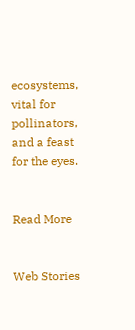ecosystems, vital for pollinators, and a feast for the eyes.


Read More


Web Stories